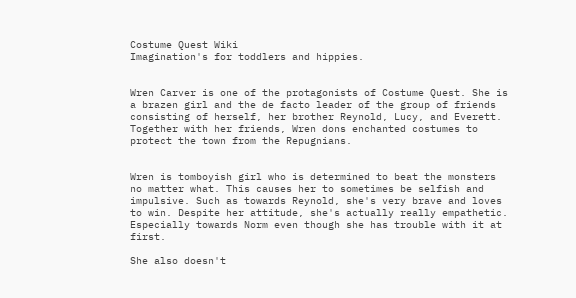Costume Quest Wiki
Imagination's for toddlers and hippies.


Wren Carver is one of the protagonists of Costume Quest. She is a brazen girl and the de facto leader of the group of friends consisting of herself, her brother Reynold, Lucy, and Everett. Together with her friends, Wren dons enchanted costumes to protect the town from the Repugnians.


Wren is tomboyish girl who is determined to beat the monsters no matter what. This causes her to sometimes be selfish and impulsive. Such as towards Reynold, she's very brave and loves to win. Despite her attitude, she's actually really empathetic. Especially towards Norm even though she has trouble with it at first.

She also doesn't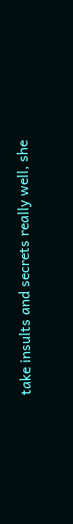take insults and secrets really well, she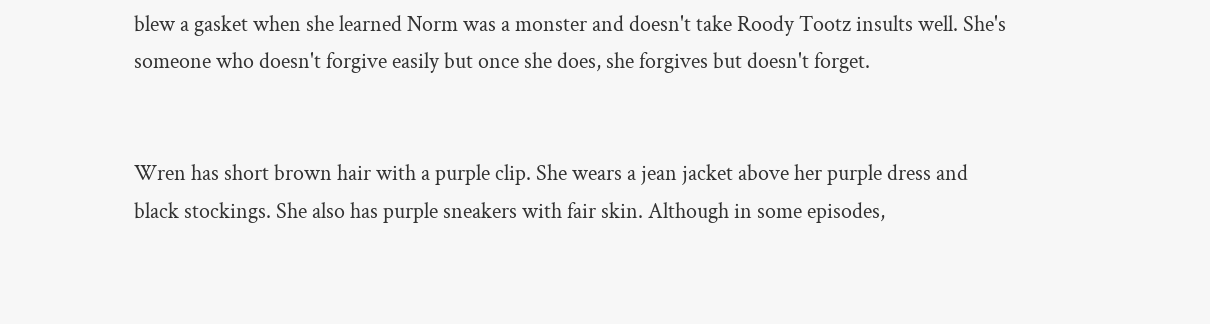blew a gasket when she learned Norm was a monster and doesn't take Roody Tootz insults well. She's someone who doesn't forgive easily but once she does, she forgives but doesn't forget.


Wren has short brown hair with a purple clip. She wears a jean jacket above her purple dress and black stockings. She also has purple sneakers with fair skin. Although in some episodes,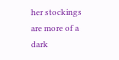her stockings are more of a dark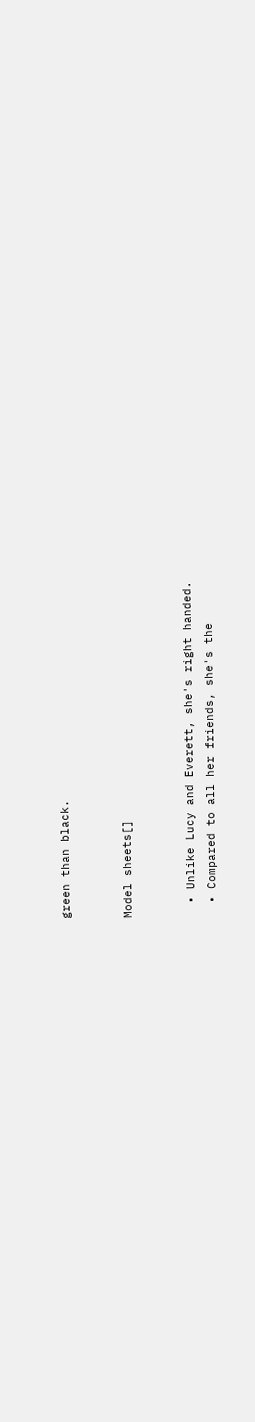green than black.


Model sheets[]


  • Unlike Lucy and Everett, she's right handed.
  • Compared to all her friends, she's the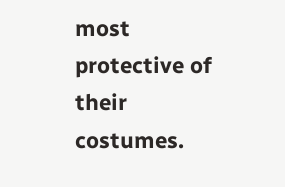most protective of their costumes.